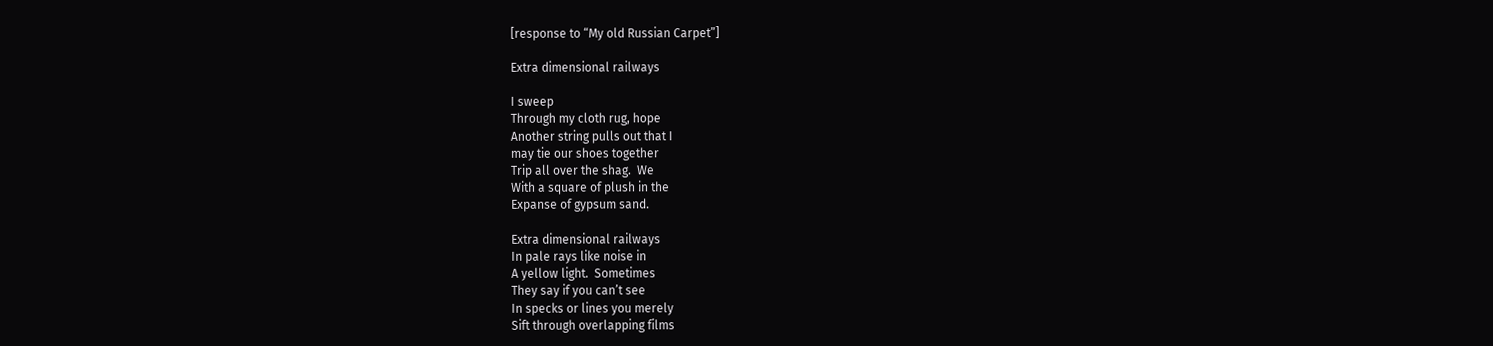[response to “My old Russian Carpet”]

Extra dimensional railways

I sweep
Through my cloth rug, hope
Another string pulls out that I
may tie our shoes together
Trip all over the shag.  We
With a square of plush in the
Expanse of gypsum sand.

Extra dimensional railways
In pale rays like noise in
A yellow light.  Sometimes
They say if you can’t see
In specks or lines you merely
Sift through overlapping films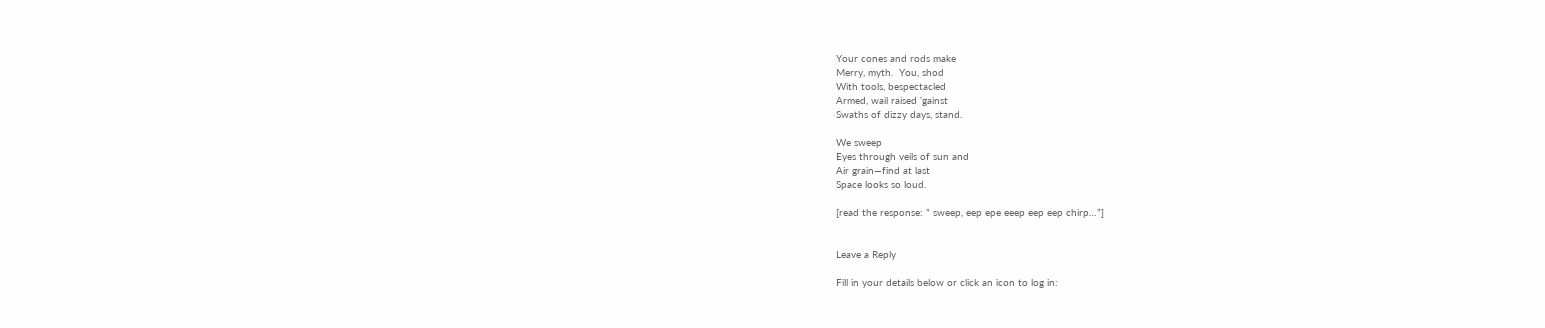Your cones and rods make
Merry, myth.  You, shod
With tools, bespectacled
Armed, wail raised ‘gainst
Swaths of dizzy days, stand.

We sweep
Eyes through veils of sun and
Air grain—find at last
Space looks so loud.

[read the response: ” sweep, eep epe eeep eep eep chirp…”]


Leave a Reply

Fill in your details below or click an icon to log in: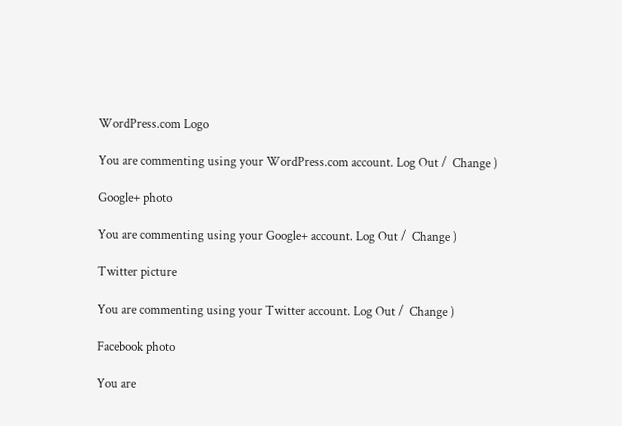WordPress.com Logo

You are commenting using your WordPress.com account. Log Out /  Change )

Google+ photo

You are commenting using your Google+ account. Log Out /  Change )

Twitter picture

You are commenting using your Twitter account. Log Out /  Change )

Facebook photo

You are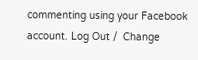commenting using your Facebook account. Log Out /  Change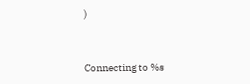)


Connecting to %s